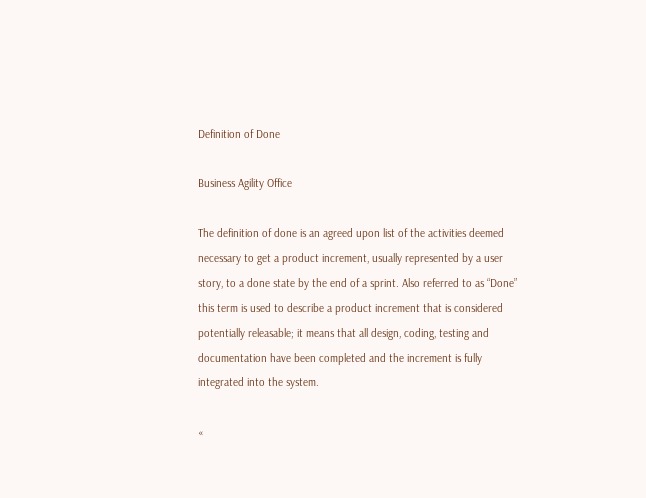Definition of Done

Business Agility Office

The definition of done is an agreed upon list of the activities deemed necessary to get a product increment, usually represented by a user story, to a done state by the end of a sprint. Also referred to as “Done” this term is used to describe a product increment that is considered potentially releasable; it means that all design, coding, testing and documentation have been completed and the increment is fully integrated into the system.

«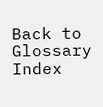Back to Glossary Index